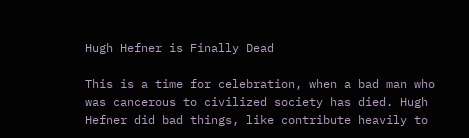Hugh Hefner is Finally Dead

This is a time for celebration, when a bad man who was cancerous to civilized society has died. Hugh Hefner did bad things, like contribute heavily to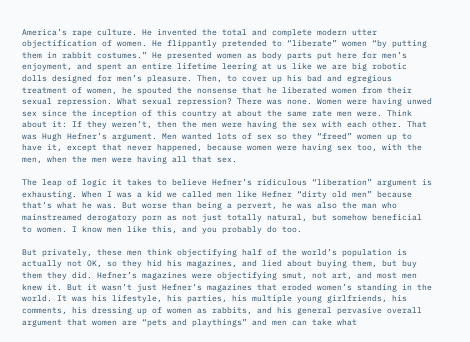America’s rape culture. He invented the total and complete modern utter objectification of women. He flippantly pretended to “liberate” women “by putting them in rabbit costumes.” He presented women as body parts put here for men’s enjoyment, and spent an entire lifetime leering at us like we are big robotic dolls designed for men’s pleasure. Then, to cover up his bad and egregious treatment of women, he spouted the nonsense that he liberated women from their sexual repression. What sexual repression? There was none. Women were having unwed sex since the inception of this country at about the same rate men were. Think about it: If they weren’t, then the men were having the sex with each other. That was Hugh Hefner’s argument. Men wanted lots of sex so they “freed” women up to have it, except that never happened, because women were having sex too, with the men, when the men were having all that sex.

The leap of logic it takes to believe Hefner’s ridiculous “liberation” argument is exhausting. When I was a kid we called men like Hefner “dirty old men” because that’s what he was. But worse than being a pervert, he was also the man who mainstreamed derogatory porn as not just totally natural, but somehow beneficial to women. I know men like this, and you probably do too.

But privately, these men think objectifying half of the world’s population is actually not OK, so they hid his magazines, and lied about buying them, but buy them they did. Hefner’s magazines were objectifying smut, not art, and most men knew it. But it wasn’t just Hefner’s magazines that eroded women’s standing in the world. It was his lifestyle, his parties, his multiple young girlfriends, his comments, his dressing up of women as rabbits, and his general pervasive overall argument that women are “pets and playthings” and men can take what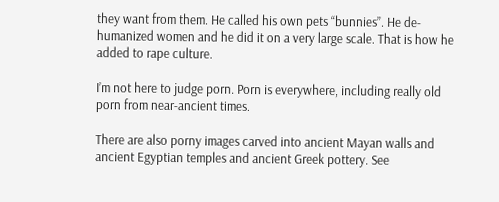they want from them. He called his own pets “bunnies”. He de-humanized women and he did it on a very large scale. That is how he added to rape culture.

I’m not here to judge porn. Porn is everywhere, including really old porn from near-ancient times.

There are also porny images carved into ancient Mayan walls and ancient Egyptian temples and ancient Greek pottery. See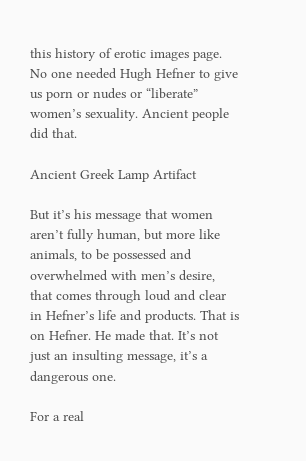this history of erotic images page. No one needed Hugh Hefner to give us porn or nudes or “liberate” women’s sexuality. Ancient people did that.

Ancient Greek Lamp Artifact

But it’s his message that women aren’t fully human, but more like animals, to be possessed and overwhelmed with men’s desire, that comes through loud and clear in Hefner’s life and products. That is on Hefner. He made that. It’s not just an insulting message, it’s a dangerous one.

For a real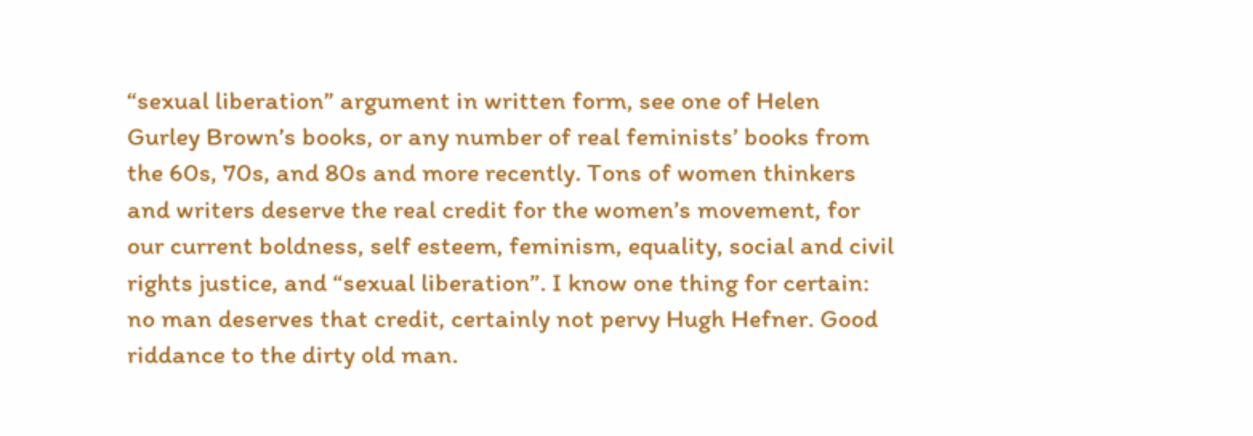“sexual liberation” argument in written form, see one of Helen Gurley Brown’s books, or any number of real feminists’ books from the 60s, 70s, and 80s and more recently. Tons of women thinkers and writers deserve the real credit for the women’s movement, for our current boldness, self esteem, feminism, equality, social and civil rights justice, and “sexual liberation”. I know one thing for certain: no man deserves that credit, certainly not pervy Hugh Hefner. Good riddance to the dirty old man.